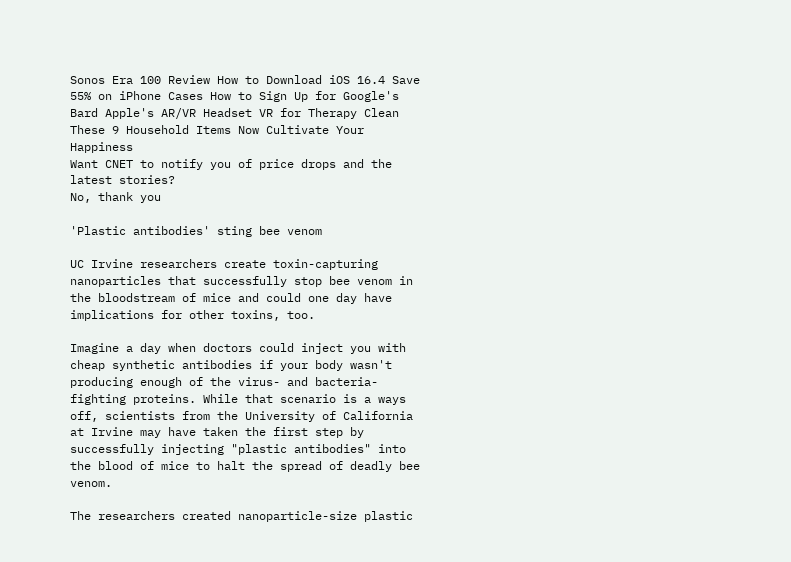Sonos Era 100 Review How to Download iOS 16.4 Save 55% on iPhone Cases How to Sign Up for Google's Bard Apple's AR/VR Headset VR for Therapy Clean These 9 Household Items Now Cultivate Your Happiness
Want CNET to notify you of price drops and the latest stories?
No, thank you

'Plastic antibodies' sting bee venom

UC Irvine researchers create toxin-capturing nanoparticles that successfully stop bee venom in the bloodstream of mice and could one day have implications for other toxins, too.

Imagine a day when doctors could inject you with cheap synthetic antibodies if your body wasn't producing enough of the virus- and bacteria-fighting proteins. While that scenario is a ways off, scientists from the University of California at Irvine may have taken the first step by successfully injecting "plastic antibodies" into the blood of mice to halt the spread of deadly bee venom.

The researchers created nanoparticle-size plastic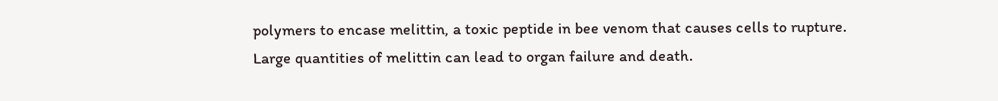polymers to encase melittin, a toxic peptide in bee venom that causes cells to rupture. Large quantities of melittin can lead to organ failure and death.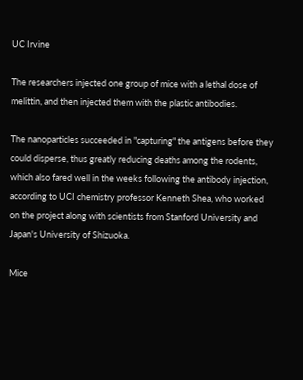UC Irvine

The researchers injected one group of mice with a lethal dose of melittin, and then injected them with the plastic antibodies.

The nanoparticles succeeded in "capturing" the antigens before they could disperse, thus greatly reducing deaths among the rodents, which also fared well in the weeks following the antibody injection, according to UCI chemistry professor Kenneth Shea, who worked on the project along with scientists from Stanford University and Japan's University of Shizuoka.

Mice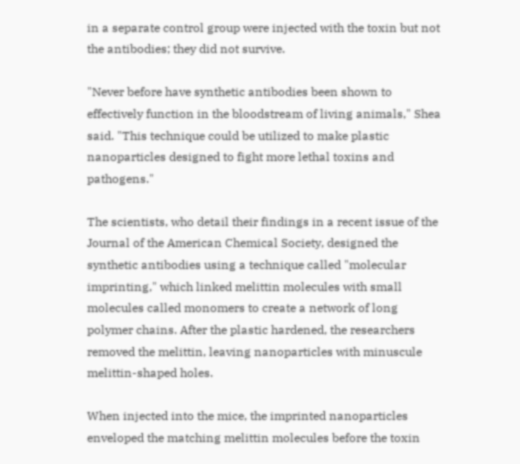in a separate control group were injected with the toxin but not the antibodies; they did not survive.

"Never before have synthetic antibodies been shown to effectively function in the bloodstream of living animals," Shea said. "This technique could be utilized to make plastic nanoparticles designed to fight more lethal toxins and pathogens."

The scientists, who detail their findings in a recent issue of the Journal of the American Chemical Society, designed the synthetic antibodies using a technique called "molecular imprinting," which linked melittin molecules with small molecules called monomers to create a network of long polymer chains. After the plastic hardened, the researchers removed the melittin, leaving nanoparticles with minuscule melittin-shaped holes.

When injected into the mice, the imprinted nanoparticles enveloped the matching melittin molecules before the toxin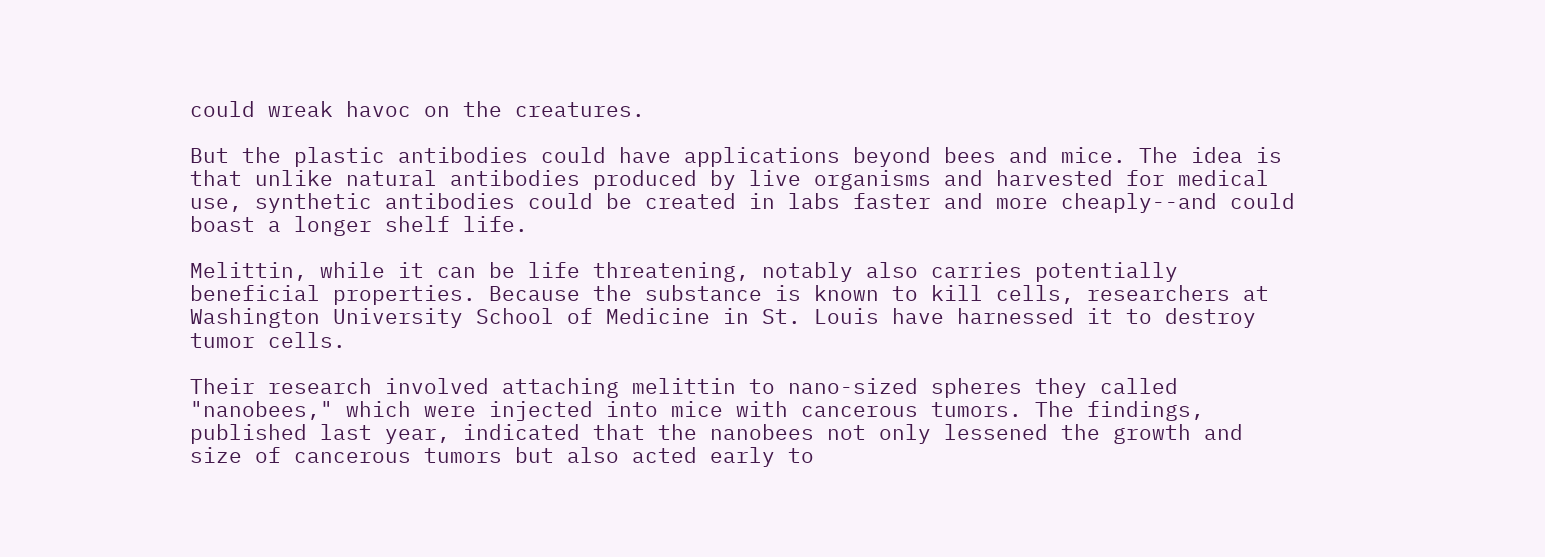could wreak havoc on the creatures.

But the plastic antibodies could have applications beyond bees and mice. The idea is that unlike natural antibodies produced by live organisms and harvested for medical use, synthetic antibodies could be created in labs faster and more cheaply--and could boast a longer shelf life.

Melittin, while it can be life threatening, notably also carries potentially beneficial properties. Because the substance is known to kill cells, researchers at Washington University School of Medicine in St. Louis have harnessed it to destroy tumor cells.

Their research involved attaching melittin to nano-sized spheres they called "nanobees," which were injected into mice with cancerous tumors. The findings, published last year, indicated that the nanobees not only lessened the growth and size of cancerous tumors but also acted early to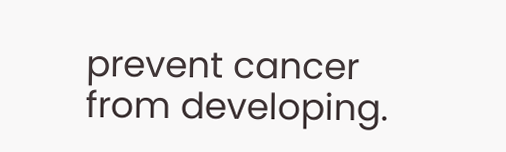prevent cancer from developing.